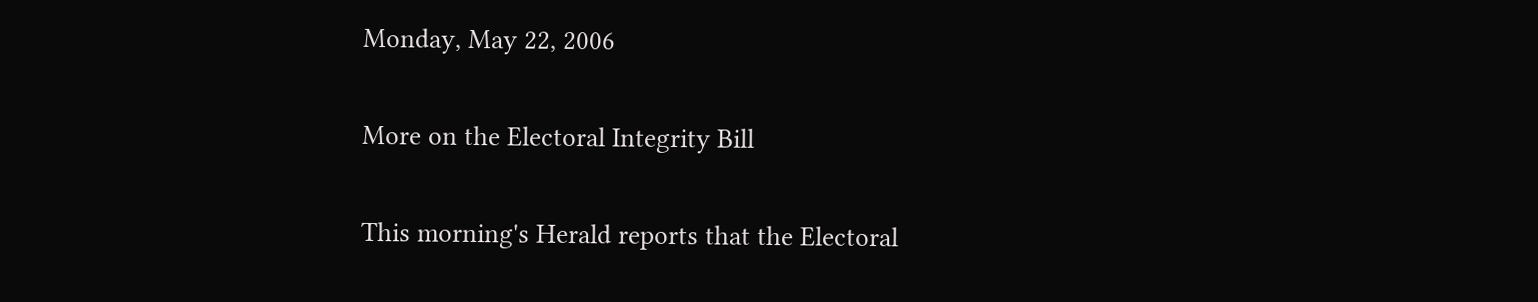Monday, May 22, 2006

More on the Electoral Integrity Bill

This morning's Herald reports that the Electoral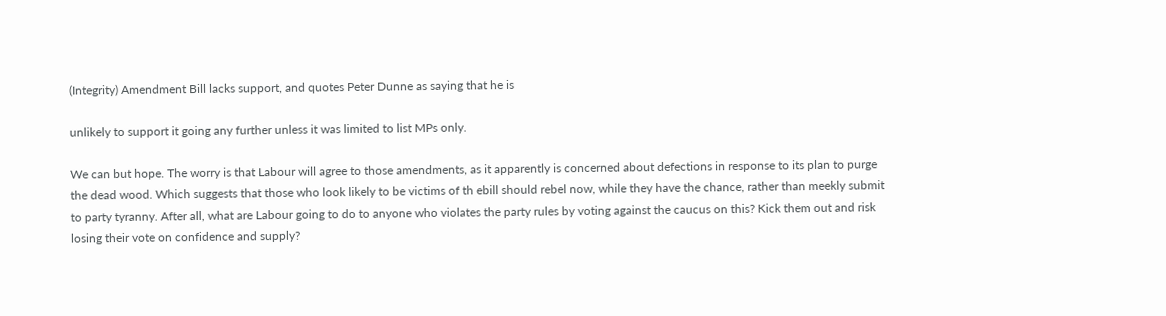(Integrity) Amendment Bill lacks support, and quotes Peter Dunne as saying that he is

unlikely to support it going any further unless it was limited to list MPs only.

We can but hope. The worry is that Labour will agree to those amendments, as it apparently is concerned about defections in response to its plan to purge the dead wood. Which suggests that those who look likely to be victims of th ebill should rebel now, while they have the chance, rather than meekly submit to party tyranny. After all, what are Labour going to do to anyone who violates the party rules by voting against the caucus on this? Kick them out and risk losing their vote on confidence and supply?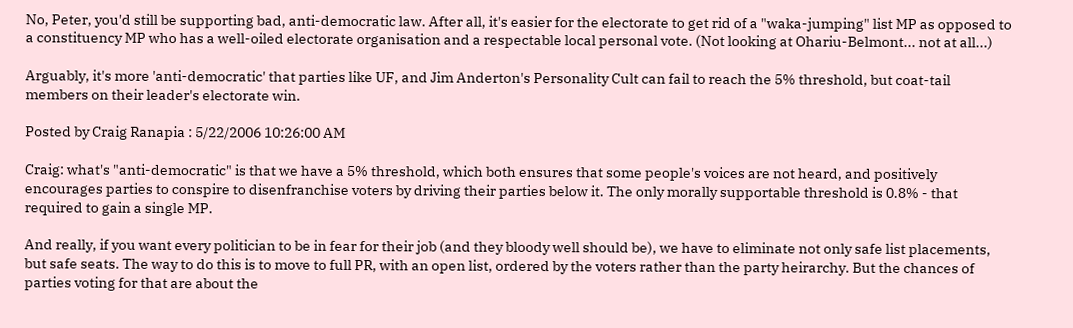No, Peter, you'd still be supporting bad, anti-democratic law. After all, it's easier for the electorate to get rid of a "waka-jumping" list MP as opposed to a constituency MP who has a well-oiled electorate organisation and a respectable local personal vote. (Not looking at Ohariu-Belmont... not at all...)

Arguably, it's more 'anti-democratic' that parties like UF, and Jim Anderton's Personality Cult can fail to reach the 5% threshold, but coat-tail members on their leader's electorate win.

Posted by Craig Ranapia : 5/22/2006 10:26:00 AM

Craig: what's "anti-democratic" is that we have a 5% threshold, which both ensures that some people's voices are not heard, and positively encourages parties to conspire to disenfranchise voters by driving their parties below it. The only morally supportable threshold is 0.8% - that required to gain a single MP.

And really, if you want every politician to be in fear for their job (and they bloody well should be), we have to eliminate not only safe list placements, but safe seats. The way to do this is to move to full PR, with an open list, ordered by the voters rather than the party heirarchy. But the chances of parties voting for that are about the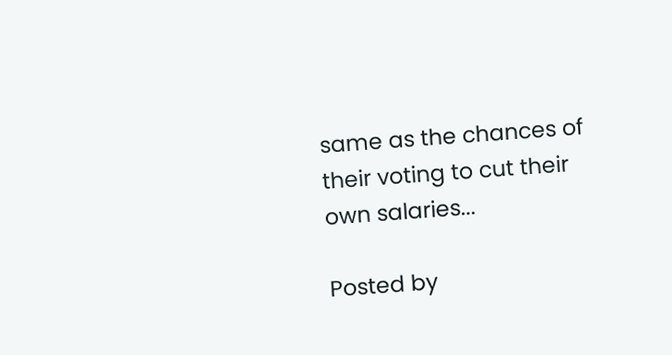same as the chances of their voting to cut their own salaries...

Posted by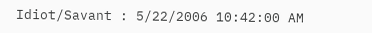Idiot/Savant : 5/22/2006 10:42:00 AM